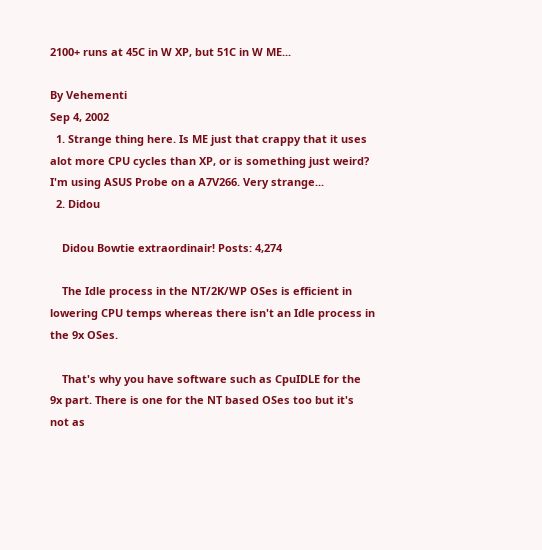2100+ runs at 45C in W XP, but 51C in W ME...

By Vehementi
Sep 4, 2002
  1. Strange thing here. Is ME just that crappy that it uses alot more CPU cycles than XP, or is something just weird? I'm using ASUS Probe on a A7V266. Very strange...
  2. Didou

    Didou Bowtie extraordinair! Posts: 4,274

    The Idle process in the NT/2K/WP OSes is efficient in lowering CPU temps whereas there isn't an Idle process in the 9x OSes.

    That's why you have software such as CpuIDLE for the 9x part. There is one for the NT based OSes too but it's not as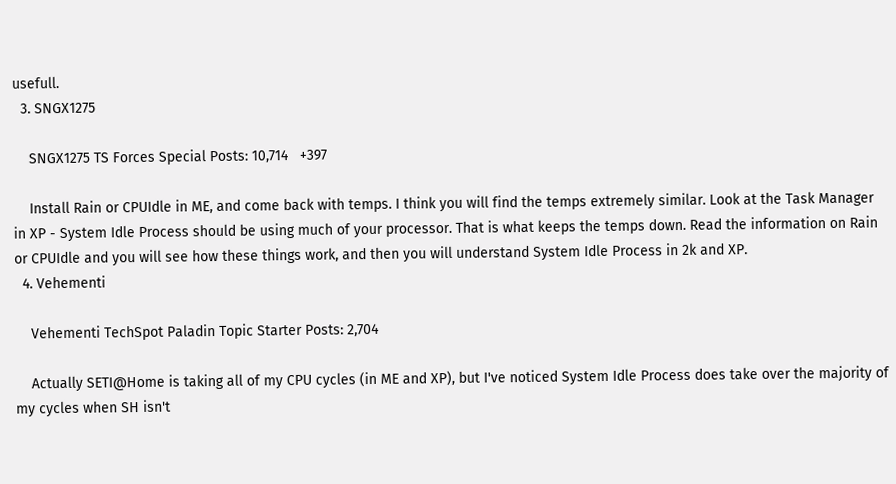usefull.
  3. SNGX1275

    SNGX1275 TS Forces Special Posts: 10,714   +397

    Install Rain or CPUIdle in ME, and come back with temps. I think you will find the temps extremely similar. Look at the Task Manager in XP - System Idle Process should be using much of your processor. That is what keeps the temps down. Read the information on Rain or CPUIdle and you will see how these things work, and then you will understand System Idle Process in 2k and XP.
  4. Vehementi

    Vehementi TechSpot Paladin Topic Starter Posts: 2,704

    Actually SETI@Home is taking all of my CPU cycles (in ME and XP), but I've noticed System Idle Process does take over the majority of my cycles when SH isn't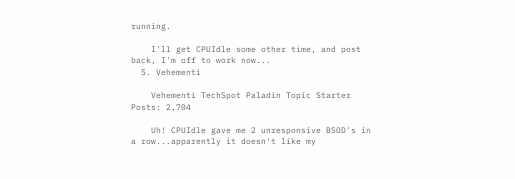running.

    I'll get CPUIdle some other time, and post back, I'm off to work now...
  5. Vehementi

    Vehementi TechSpot Paladin Topic Starter Posts: 2,704

    Uh! CPUIdle gave me 2 unresponsive BSOD's in a row...apparently it doesn't like my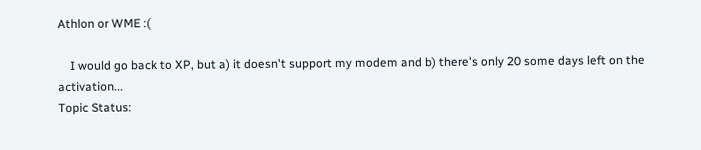Athlon or WME :(

    I would go back to XP, but a) it doesn't support my modem and b) there's only 20 some days left on the activation...
Topic Status: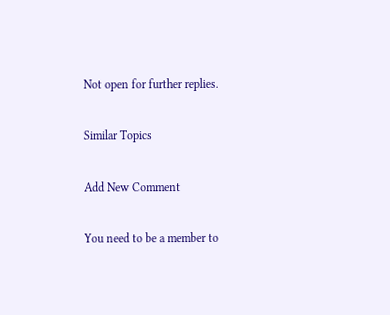Not open for further replies.

Similar Topics

Add New Comment

You need to be a member to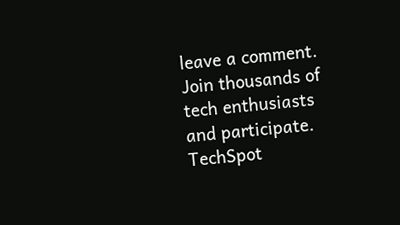leave a comment. Join thousands of tech enthusiasts and participate.
TechSpot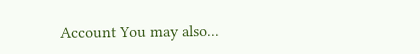Account You may also...